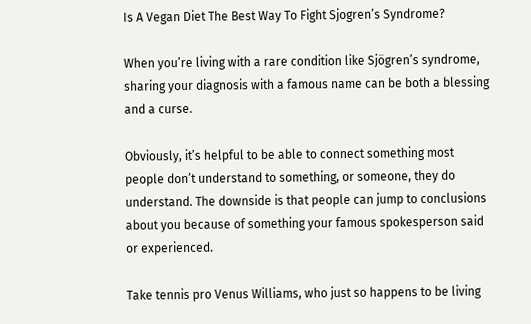Is A Vegan Diet The Best Way To Fight Sjogren’s Syndrome?

When you’re living with a rare condition like Sjögren’s syndrome, sharing your diagnosis with a famous name can be both a blessing and a curse.

Obviously, it’s helpful to be able to connect something most people don’t understand to something, or someone, they do understand. The downside is that people can jump to conclusions about you because of something your famous spokesperson said or experienced.

Take tennis pro Venus Williams, who just so happens to be living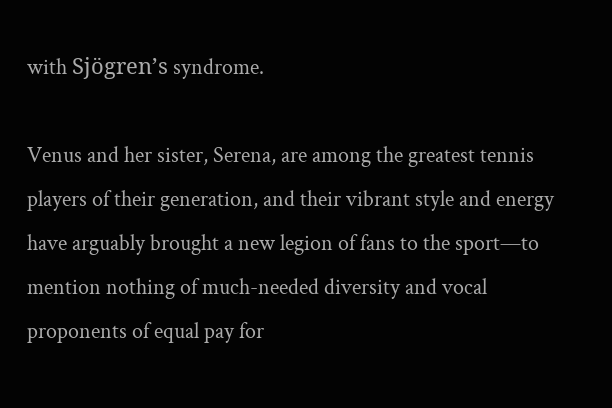with Sjögren’s syndrome.

Venus and her sister, Serena, are among the greatest tennis players of their generation, and their vibrant style and energy have arguably brought a new legion of fans to the sport—to mention nothing of much-needed diversity and vocal proponents of equal pay for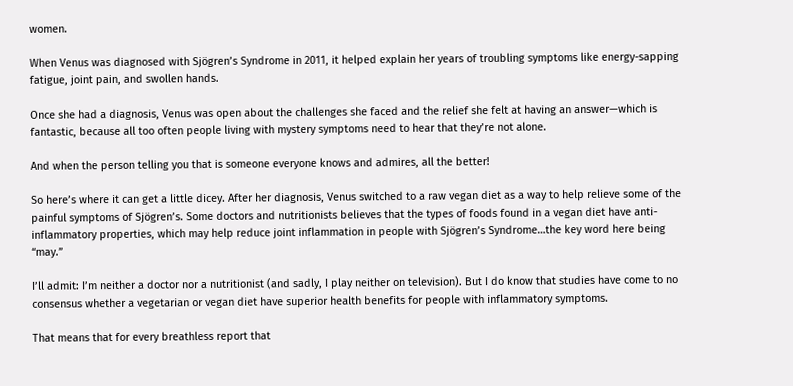women.

When Venus was diagnosed with Sjögren’s Syndrome in 2011, it helped explain her years of troubling symptoms like energy-sapping fatigue, joint pain, and swollen hands.

Once she had a diagnosis, Venus was open about the challenges she faced and the relief she felt at having an answer—which is fantastic, because all too often people living with mystery symptoms need to hear that they’re not alone.

And when the person telling you that is someone everyone knows and admires, all the better!

So here’s where it can get a little dicey. After her diagnosis, Venus switched to a raw vegan diet as a way to help relieve some of the painful symptoms of Sjögren’s. Some doctors and nutritionists believes that the types of foods found in a vegan diet have anti-inflammatory properties, which may help reduce joint inflammation in people with Sjögren’s Syndrome…the key word here being “may.”

I’ll admit: I’m neither a doctor nor a nutritionist (and sadly, I play neither on television). But I do know that studies have come to no consensus whether a vegetarian or vegan diet have superior health benefits for people with inflammatory symptoms.

That means that for every breathless report that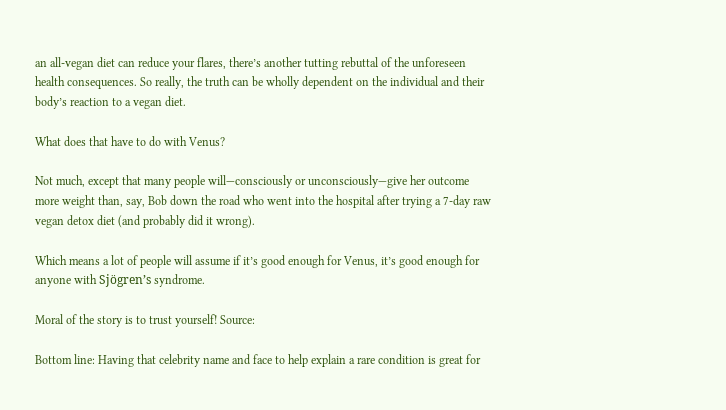an all-vegan diet can reduce your flares, there’s another tutting rebuttal of the unforeseen health consequences. So really, the truth can be wholly dependent on the individual and their body’s reaction to a vegan diet.

What does that have to do with Venus?

Not much, except that many people will—consciously or unconsciously—give her outcome more weight than, say, Bob down the road who went into the hospital after trying a 7-day raw vegan detox diet (and probably did it wrong).

Which means a lot of people will assume if it’s good enough for Venus, it’s good enough for anyone with Sjögren’s syndrome.

Moral of the story is to trust yourself! Source:

Bottom line: Having that celebrity name and face to help explain a rare condition is great for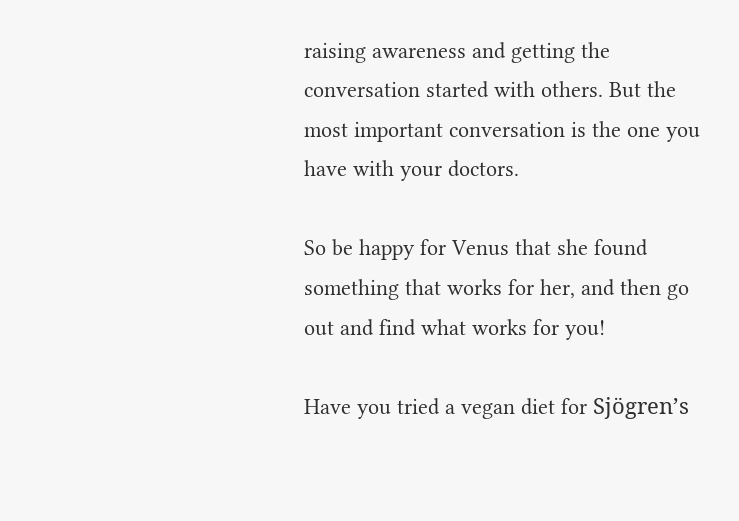raising awareness and getting the conversation started with others. But the most important conversation is the one you have with your doctors.

So be happy for Venus that she found something that works for her, and then go out and find what works for you!

Have you tried a vegan diet for Sjögren’s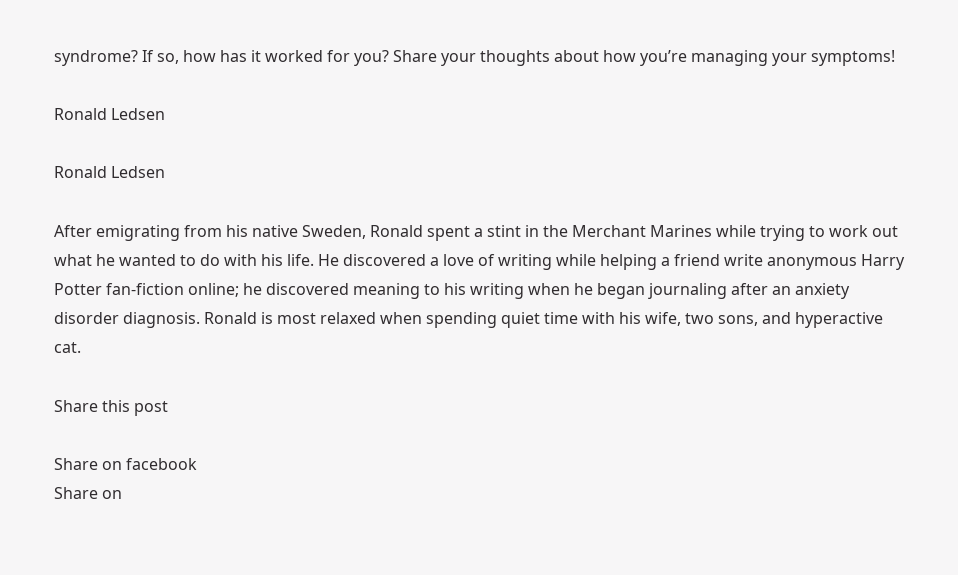syndrome? If so, how has it worked for you? Share your thoughts about how you’re managing your symptoms!

Ronald Ledsen

Ronald Ledsen

After emigrating from his native Sweden, Ronald spent a stint in the Merchant Marines while trying to work out what he wanted to do with his life. He discovered a love of writing while helping a friend write anonymous Harry Potter fan-fiction online; he discovered meaning to his writing when he began journaling after an anxiety disorder diagnosis. Ronald is most relaxed when spending quiet time with his wife, two sons, and hyperactive cat.

Share this post

Share on facebook
Share on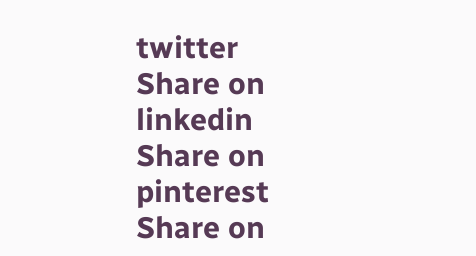twitter
Share on linkedin
Share on pinterest
Share on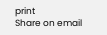print
Share on email